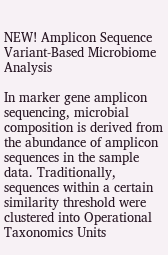NEW! Amplicon Sequence Variant-Based Microbiome Analysis

In marker gene amplicon sequencing, microbial composition is derived from the abundance of amplicon sequences in the sample data. Traditionally, sequences within a certain similarity threshold were clustered into Operational Taxonomics Units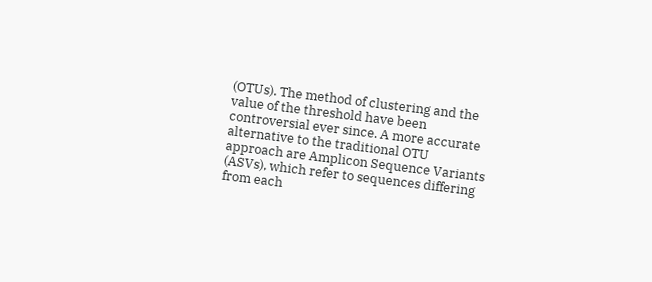(OTUs). The method of clustering and the value of the threshold have been controversial ever since. A more accurate alternative to the traditional OTU approach are Amplicon Sequence Variants (ASVs), which refer to sequences differing from each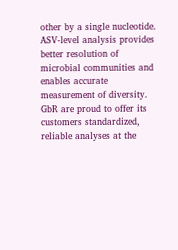other by a single nucleotide. ASV-level analysis provides better resolution of microbial communities and enables accurate measurement of diversity. GbR are proud to offer its customers standardized, reliable analyses at the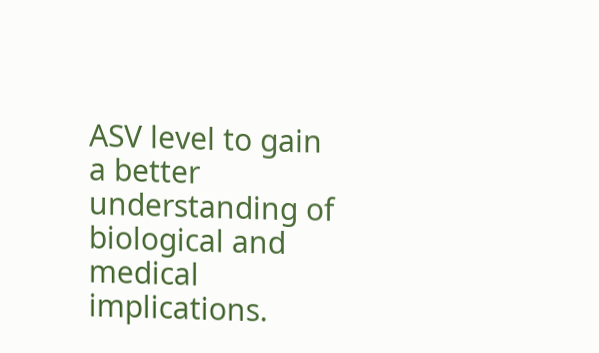ASV level to gain a better understanding of biological and medical implications.